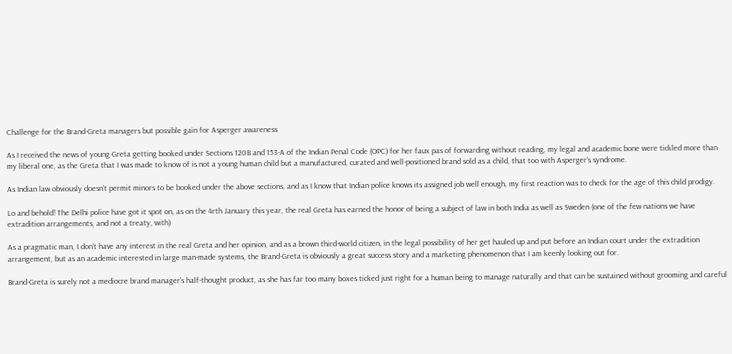Challenge for the Brand-Greta managers but possible gain for Asperger awareness

As I received the news of young Greta getting booked under Sections 120B and 153-A of the Indian Penal Code (OPC) for her faux pas of forwarding without reading, my legal and academic bone were tickled more than my liberal one, as the Greta that I was made to know of is not a young human child but a manufactured, curated and well-positioned brand sold as a child, that too with Asperger’s syndrome.

As Indian law obviously doesn’t permit minors to be booked under the above sections, and as I know that Indian police knows its assigned job well enough, my first reaction was to check for the age of this child prodigy.

Lo and behold! The Delhi police have got it spot on, as on the 4rth January this year, the real Greta has earned the honor of being a subject of law in both India as well as Sweden (one of the few nations we have extradition arrangements, and not a treaty, with)

As a pragmatic man, I don’t have any interest in the real Greta and her opinion, and as a brown third-world citizen, in the legal possibility of her get hauled up and put before an Indian court under the extradition arrangement, but as an academic interested in large man-made systems, the Brand-Greta is obviously a great success story and a marketing phenomenon that I am keenly looking out for.

Brand-Greta is surely not a mediocre brand manager’s half-thought product, as she has far too many boxes ticked just right for a human being to manage naturally and that can be sustained without grooming and careful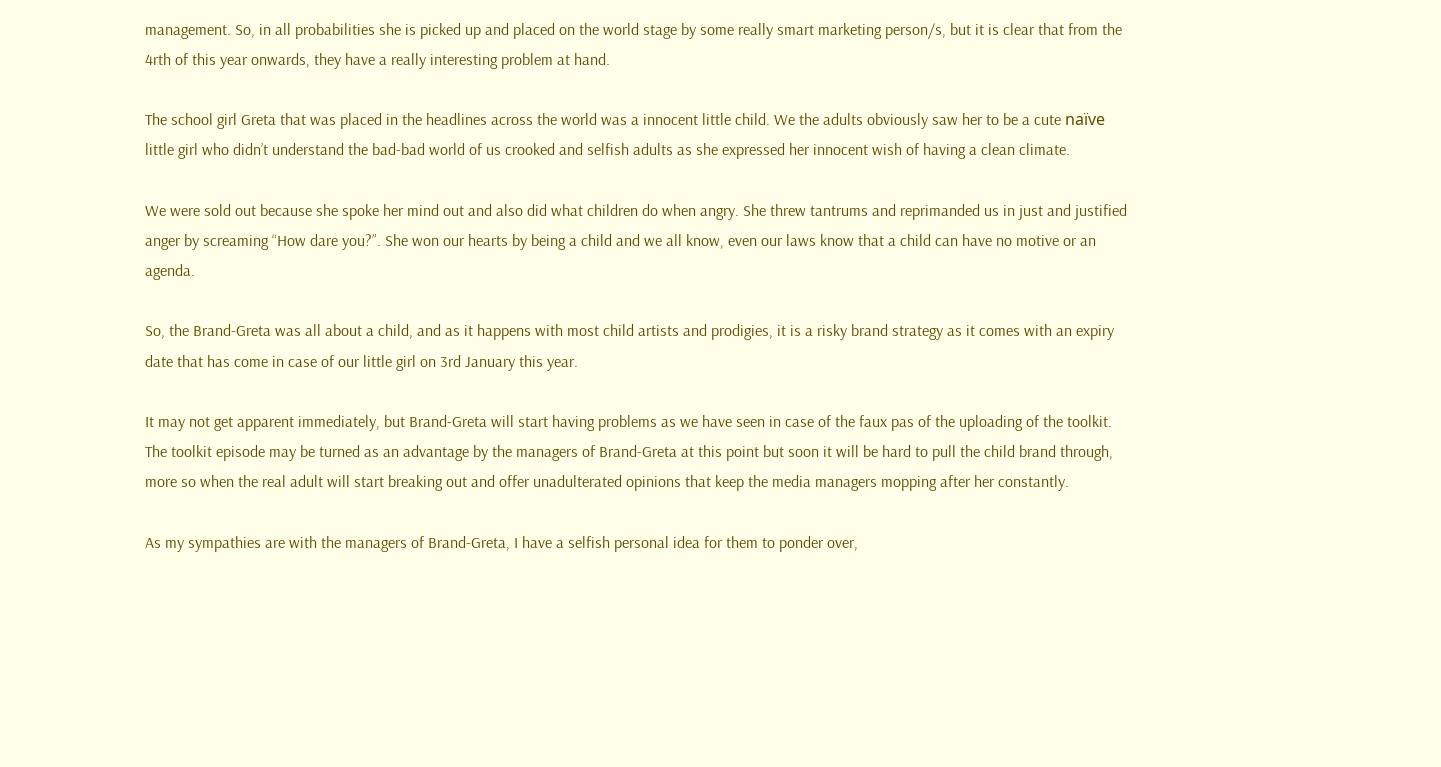management. So, in all probabilities she is picked up and placed on the world stage by some really smart marketing person/s, but it is clear that from the 4rth of this year onwards, they have a really interesting problem at hand.

The school girl Greta that was placed in the headlines across the world was a innocent little child. We the adults obviously saw her to be a cute naïve little girl who didn’t understand the bad-bad world of us crooked and selfish adults as she expressed her innocent wish of having a clean climate.

We were sold out because she spoke her mind out and also did what children do when angry. She threw tantrums and reprimanded us in just and justified anger by screaming “How dare you?”. She won our hearts by being a child and we all know, even our laws know that a child can have no motive or an agenda.

So, the Brand-Greta was all about a child, and as it happens with most child artists and prodigies, it is a risky brand strategy as it comes with an expiry date that has come in case of our little girl on 3rd January this year.

It may not get apparent immediately, but Brand-Greta will start having problems as we have seen in case of the faux pas of the uploading of the toolkit. The toolkit episode may be turned as an advantage by the managers of Brand-Greta at this point but soon it will be hard to pull the child brand through, more so when the real adult will start breaking out and offer unadulterated opinions that keep the media managers mopping after her constantly.

As my sympathies are with the managers of Brand-Greta, I have a selfish personal idea for them to ponder over,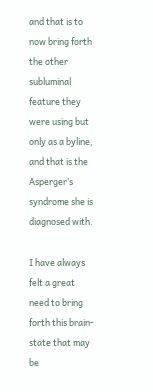and that is to now bring forth the other subluminal feature they were using but only as a byline, and that is the Asperger’s syndrome she is diagnosed with.

I have always felt a great need to bring forth this brain-state that may be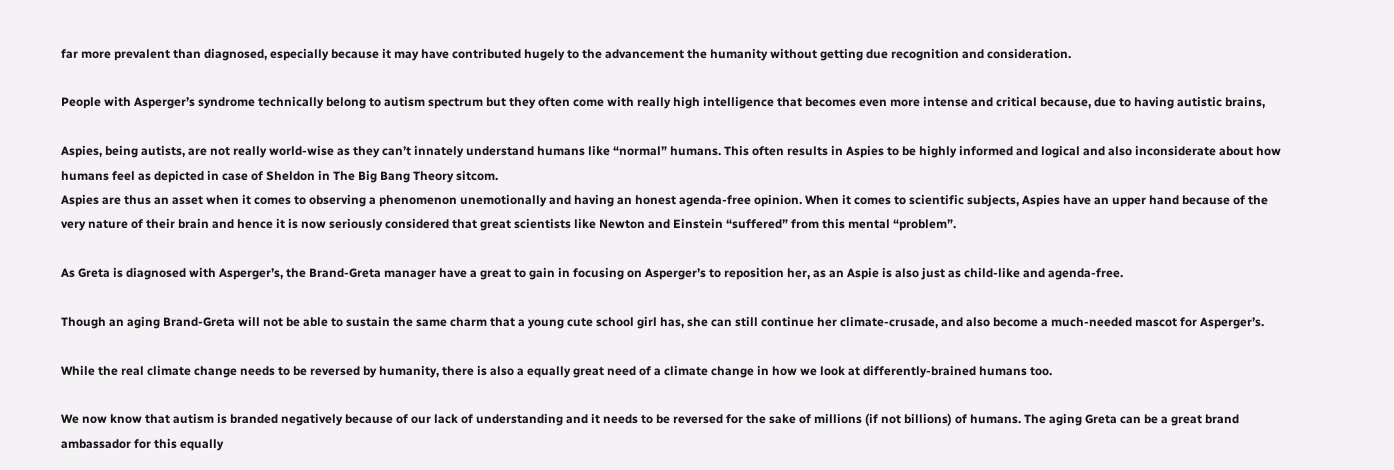far more prevalent than diagnosed, especially because it may have contributed hugely to the advancement the humanity without getting due recognition and consideration.

People with Asperger’s syndrome technically belong to autism spectrum but they often come with really high intelligence that becomes even more intense and critical because, due to having autistic brains,

Aspies, being autists, are not really world-wise as they can’t innately understand humans like “normal” humans. This often results in Aspies to be highly informed and logical and also inconsiderate about how humans feel as depicted in case of Sheldon in The Big Bang Theory sitcom.
Aspies are thus an asset when it comes to observing a phenomenon unemotionally and having an honest agenda-free opinion. When it comes to scientific subjects, Aspies have an upper hand because of the very nature of their brain and hence it is now seriously considered that great scientists like Newton and Einstein “suffered” from this mental “problem”.

As Greta is diagnosed with Asperger’s, the Brand-Greta manager have a great to gain in focusing on Asperger’s to reposition her, as an Aspie is also just as child-like and agenda-free.

Though an aging Brand-Greta will not be able to sustain the same charm that a young cute school girl has, she can still continue her climate-crusade, and also become a much-needed mascot for Asperger’s.

While the real climate change needs to be reversed by humanity, there is also a equally great need of a climate change in how we look at differently-brained humans too.

We now know that autism is branded negatively because of our lack of understanding and it needs to be reversed for the sake of millions (if not billions) of humans. The aging Greta can be a great brand ambassador for this equally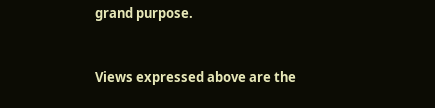grand purpose.



Views expressed above are the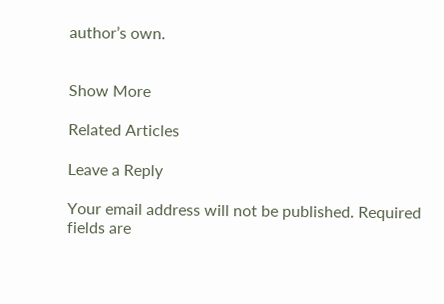author’s own.


Show More

Related Articles

Leave a Reply

Your email address will not be published. Required fields are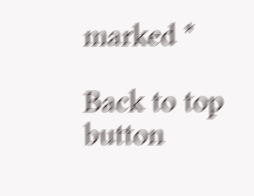marked *

Back to top button